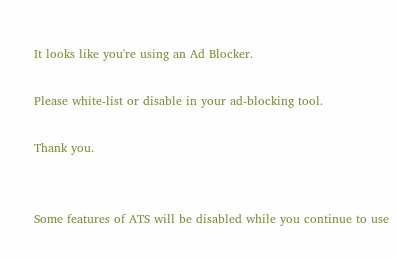It looks like you're using an Ad Blocker.

Please white-list or disable in your ad-blocking tool.

Thank you.


Some features of ATS will be disabled while you continue to use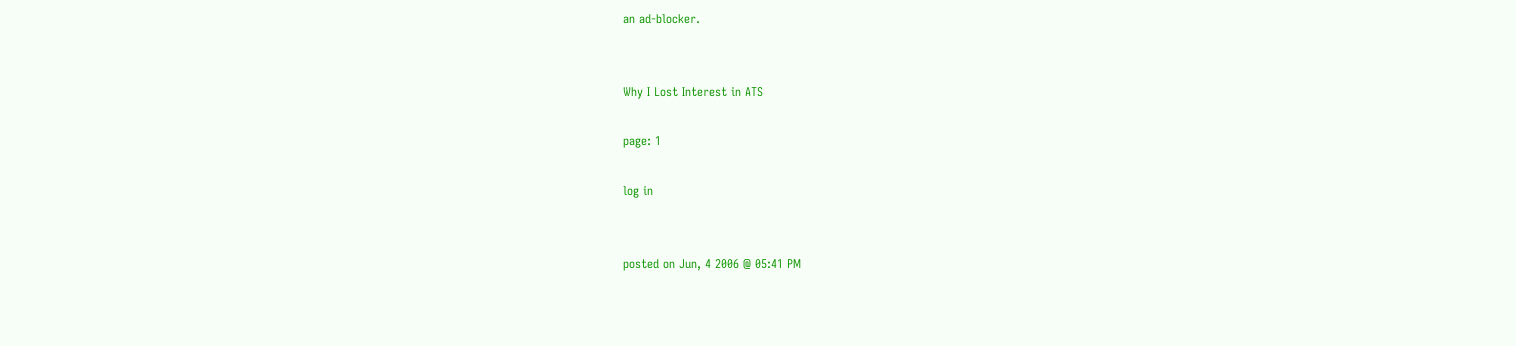an ad-blocker.


Why I Lost Interest in ATS

page: 1

log in


posted on Jun, 4 2006 @ 05:41 PM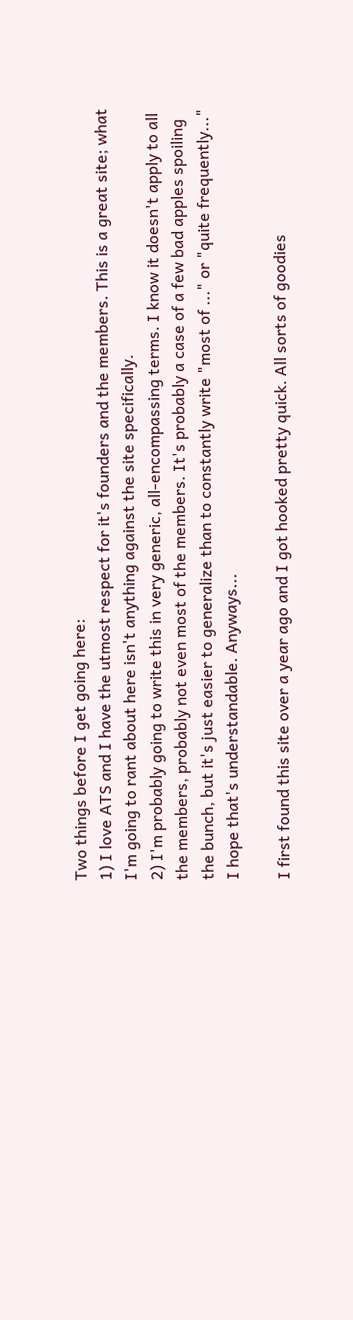Two things before I get going here:
1) I love ATS and I have the utmost respect for it's founders and the members. This is a great site; what I'm going to rant about here isn't anything against the site specifically.
2) I'm probably going to write this in very generic, all-encompassing terms. I know it doesn't apply to all the members, probably not even most of the members. It's probably a case of a few bad apples spoiling the bunch, but it's just easier to generalize than to constantly write "most of ..." or "quite frequently..." I hope that's understandable. Anyways...

I first found this site over a year ago and I got hooked pretty quick. All sorts of goodies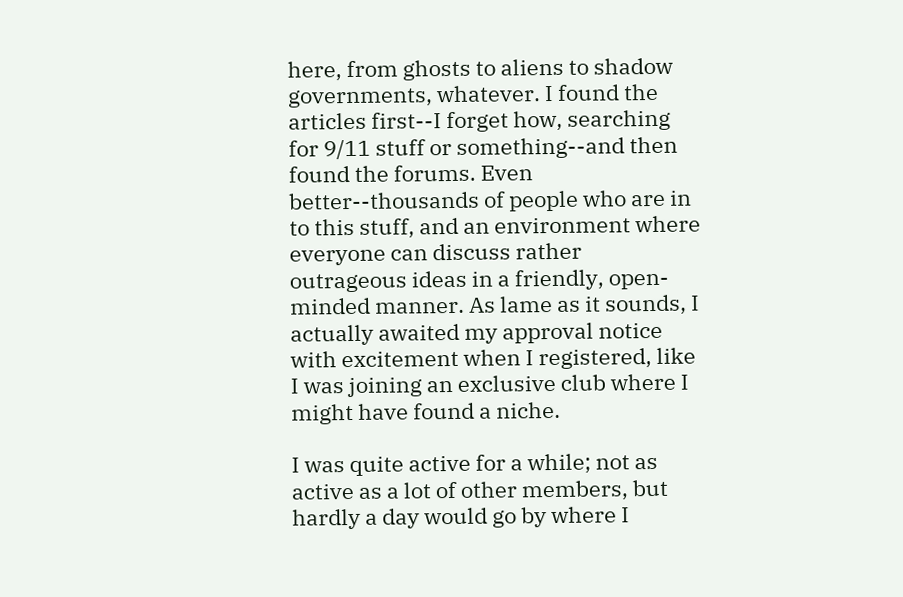here, from ghosts to aliens to shadow governments, whatever. I found the articles first--I forget how, searching for 9/11 stuff or something--and then found the forums. Even better--thousands of people who are in to this stuff, and an environment where everyone can discuss rather outrageous ideas in a friendly, open-minded manner. As lame as it sounds, I actually awaited my approval notice with excitement when I registered, like I was joining an exclusive club where I might have found a niche.

I was quite active for a while; not as active as a lot of other members, but hardly a day would go by where I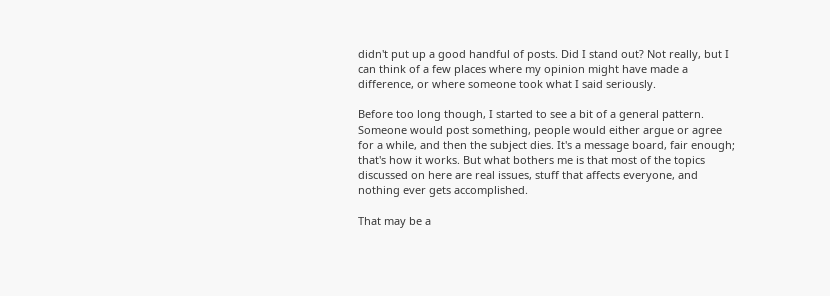didn't put up a good handful of posts. Did I stand out? Not really, but I can think of a few places where my opinion might have made a difference, or where someone took what I said seriously.

Before too long though, I started to see a bit of a general pattern. Someone would post something, people would either argue or agree for a while, and then the subject dies. It's a message board, fair enough; that's how it works. But what bothers me is that most of the topics discussed on here are real issues, stuff that affects everyone, and nothing ever gets accomplished.

That may be a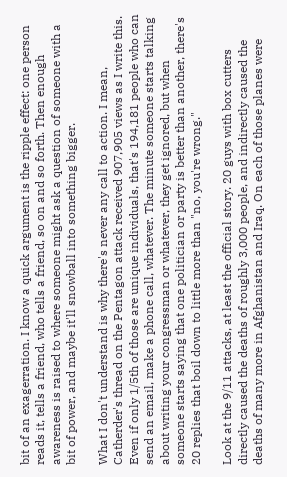bit of an exagerration. I know a quick argument is the ripple effect: one person reads it, tells a friend, who tells a friend, so on and so forth. Then enough awareness is raised to where someone might ask a question of someone with a bit of power, and maybe it'll snowball into something bigger.

What I don't understand is why there's never any call to action. I mean, Catherder's thread on the Pentagon attack received 907,905 views as I write this. Even if only 1/5th of those are unique individuals, that's 194,181 people who can send an email, make a phone call, whatever. The minute someone starts talking about writing your congressman or whatever, they get ignored, but when someone starts saying that one politician or party is better than another, there's 20 replies that boil down to little more than "no, you're wrong."

Look at the 9/11 attacks, at least the official story. 20 guys with box cutters directly caused the deaths of roughly 3,000 people, and indirectly caused the deaths of many more in Afghanistan and Iraq. On each of those planes were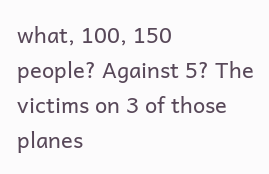what, 100, 150 people? Against 5? The victims on 3 of those planes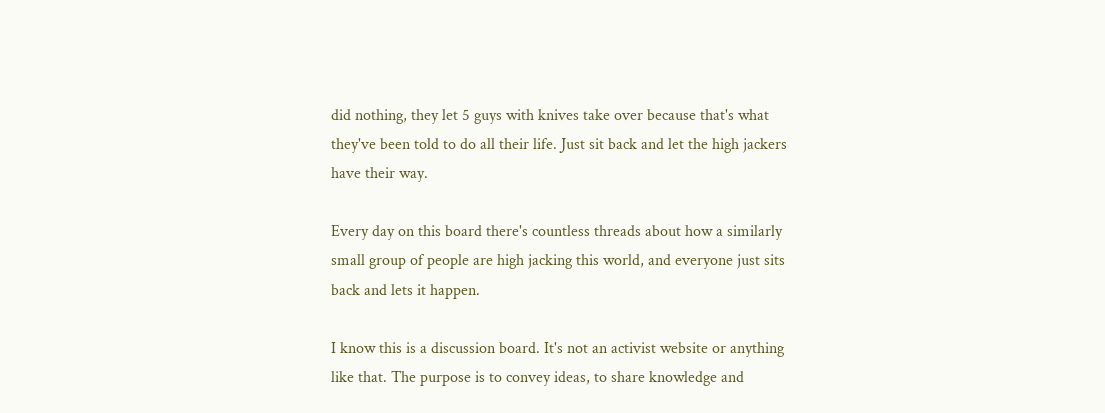did nothing, they let 5 guys with knives take over because that's what they've been told to do all their life. Just sit back and let the high jackers have their way.

Every day on this board there's countless threads about how a similarly small group of people are high jacking this world, and everyone just sits back and lets it happen.

I know this is a discussion board. It's not an activist website or anything like that. The purpose is to convey ideas, to share knowledge and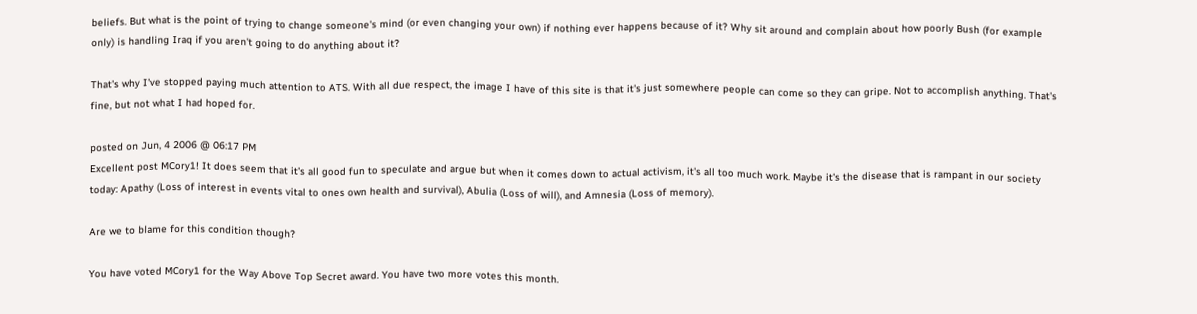beliefs. But what is the point of trying to change someone's mind (or even changing your own) if nothing ever happens because of it? Why sit around and complain about how poorly Bush (for example only) is handling Iraq if you aren't going to do anything about it?

That's why I've stopped paying much attention to ATS. With all due respect, the image I have of this site is that it's just somewhere people can come so they can gripe. Not to accomplish anything. That's fine, but not what I had hoped for.

posted on Jun, 4 2006 @ 06:17 PM
Excellent post MCory1! It does seem that it's all good fun to speculate and argue but when it comes down to actual activism, it's all too much work. Maybe it's the disease that is rampant in our society today: Apathy (Loss of interest in events vital to ones own health and survival), Abulia (Loss of will), and Amnesia (Loss of memory).

Are we to blame for this condition though?

You have voted MCory1 for the Way Above Top Secret award. You have two more votes this month.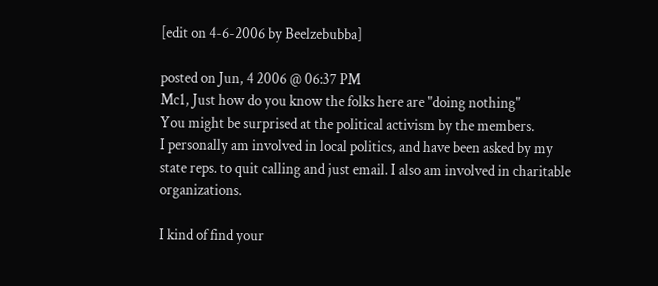[edit on 4-6-2006 by Beelzebubba]

posted on Jun, 4 2006 @ 06:37 PM
Mc1, Just how do you know the folks here are "doing nothing"
You might be surprised at the political activism by the members.
I personally am involved in local politics, and have been asked by my state reps. to quit calling and just email. I also am involved in charitable organizations.

I kind of find your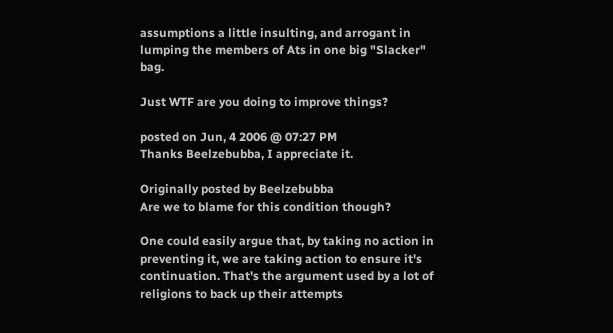assumptions a little insulting, and arrogant in lumping the members of Ats in one big "Slacker" bag.

Just WTF are you doing to improve things?

posted on Jun, 4 2006 @ 07:27 PM
Thanks Beelzebubba, I appreciate it.

Originally posted by Beelzebubba
Are we to blame for this condition though?

One could easily argue that, by taking no action in preventing it, we are taking action to ensure it's continuation. That's the argument used by a lot of religions to back up their attempts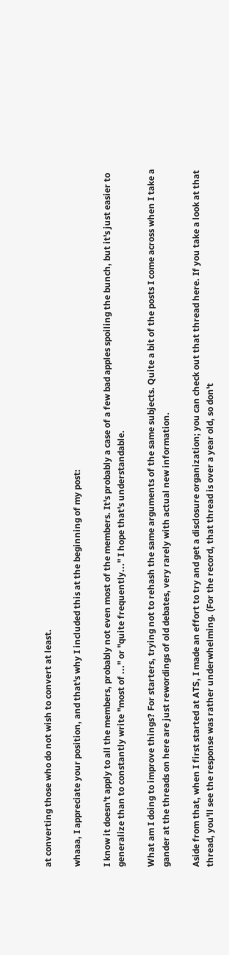at converting those who do not wish to convert at least.

whaaa, I appreciate your position, and that's why I included this at the beginning of my post:

I know it doesn't apply to all the members, probably not even most of the members. It's probably a case of a few bad apples spoiling the bunch, but it's just easier to generalize than to constantly write "most of ..." or "quite frequently..." I hope that's understandable.

What am I doing to improve things? For starters, trying not to rehash the same arguments of the same subjects. Quite a bit of the posts I come across when I take a gander at the threads on here are just rewordings of old debates, very rarely with actual new information.

Aside from that, when I first started at ATS, I made an effort to try and get a disclosure organization; you can check out that thread here. If you take a look at that thread, you'll see the response was rather underwhelming. (For the record, that thread is over a year old, so don't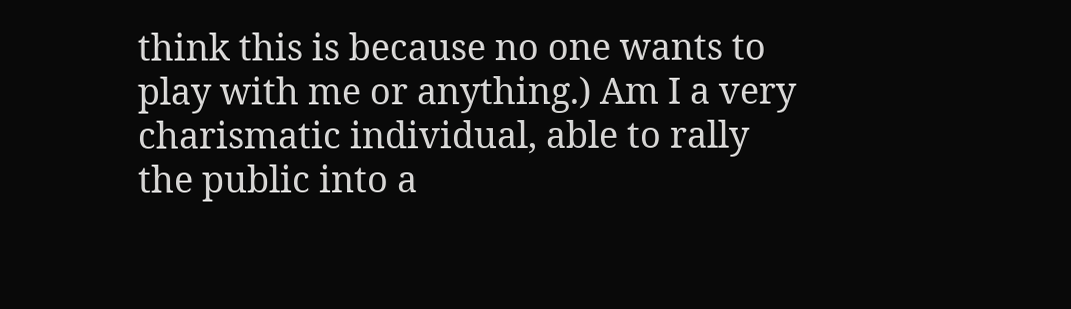think this is because no one wants to play with me or anything.) Am I a very charismatic individual, able to rally the public into a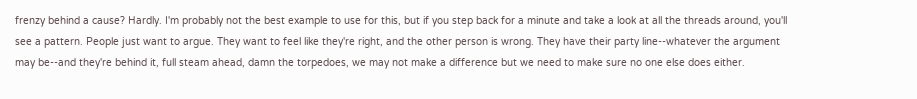frenzy behind a cause? Hardly. I'm probably not the best example to use for this, but if you step back for a minute and take a look at all the threads around, you'll see a pattern. People just want to argue. They want to feel like they're right, and the other person is wrong. They have their party line--whatever the argument may be--and they're behind it, full steam ahead, damn the torpedoes, we may not make a difference but we need to make sure no one else does either.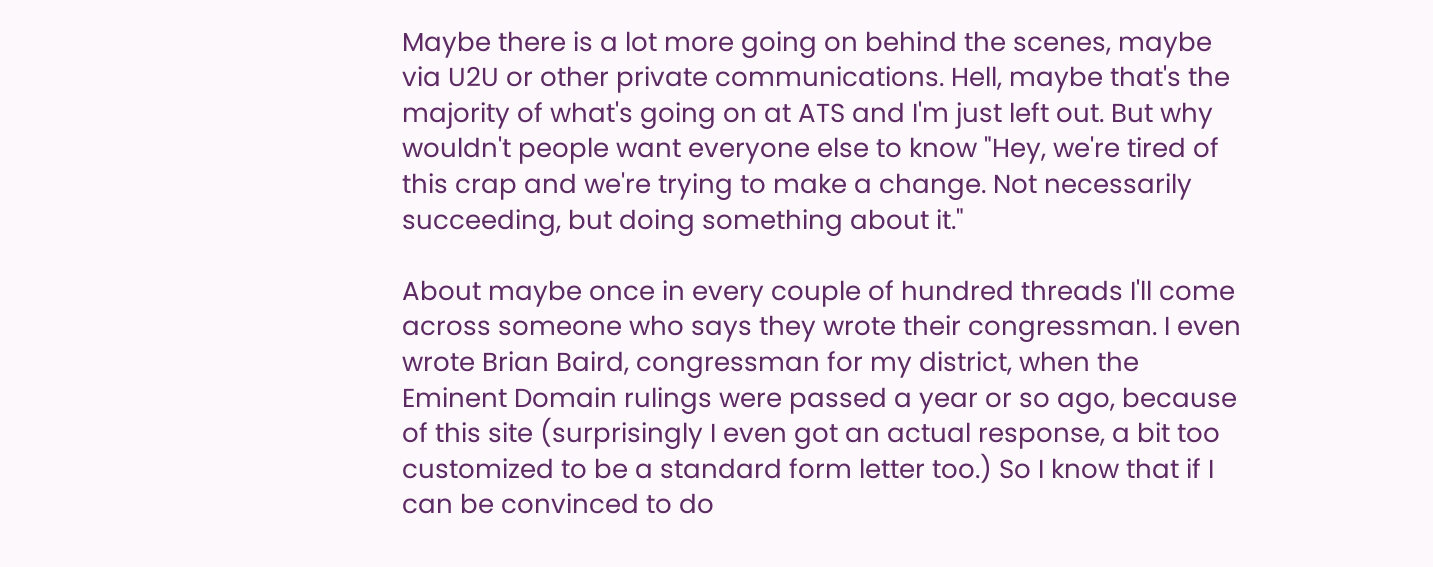Maybe there is a lot more going on behind the scenes, maybe via U2U or other private communications. Hell, maybe that's the majority of what's going on at ATS and I'm just left out. But why wouldn't people want everyone else to know "Hey, we're tired of this crap and we're trying to make a change. Not necessarily succeeding, but doing something about it."

About maybe once in every couple of hundred threads I'll come across someone who says they wrote their congressman. I even wrote Brian Baird, congressman for my district, when the Eminent Domain rulings were passed a year or so ago, because of this site (surprisingly I even got an actual response, a bit too customized to be a standard form letter too.) So I know that if I can be convinced to do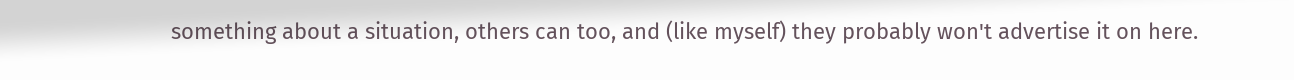something about a situation, others can too, and (like myself) they probably won't advertise it on here.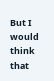But I would think that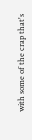with some of the crap that's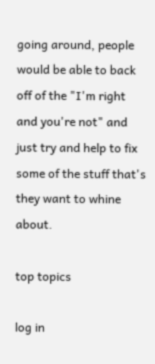going around, people would be able to back off of the "I'm right and you're not" and just try and help to fix some of the stuff that's they want to whine about.

top topics

log in